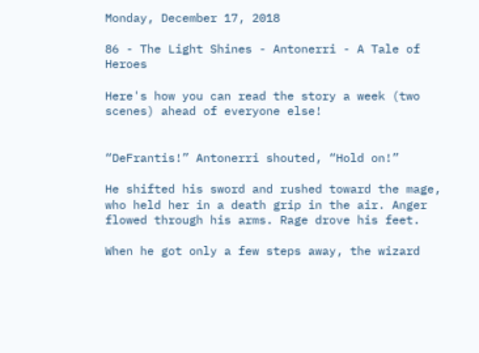Monday, December 17, 2018

86 - The Light Shines - Antonerri - A Tale of Heroes

Here's how you can read the story a week (two scenes) ahead of everyone else!


“DeFrantis!” Antonerri shouted, “Hold on!”

He shifted his sword and rushed toward the mage, who held her in a death grip in the air. Anger flowed through his arms. Rage drove his feet.

When he got only a few steps away, the wizard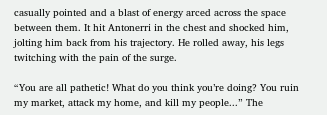casually pointed and a blast of energy arced across the space between them. It hit Antonerri in the chest and shocked him, jolting him back from his trajectory. He rolled away, his legs twitching with the pain of the surge.

“You are all pathetic! What do you think you’re doing? You ruin my market, attack my home, and kill my people...” The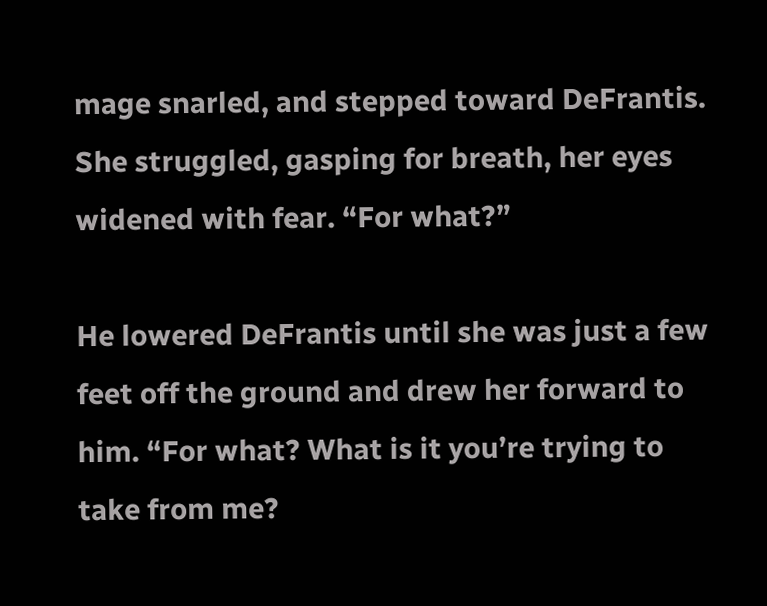mage snarled, and stepped toward DeFrantis. She struggled, gasping for breath, her eyes widened with fear. “For what?”

He lowered DeFrantis until she was just a few feet off the ground and drew her forward to him. “For what? What is it you’re trying to take from me?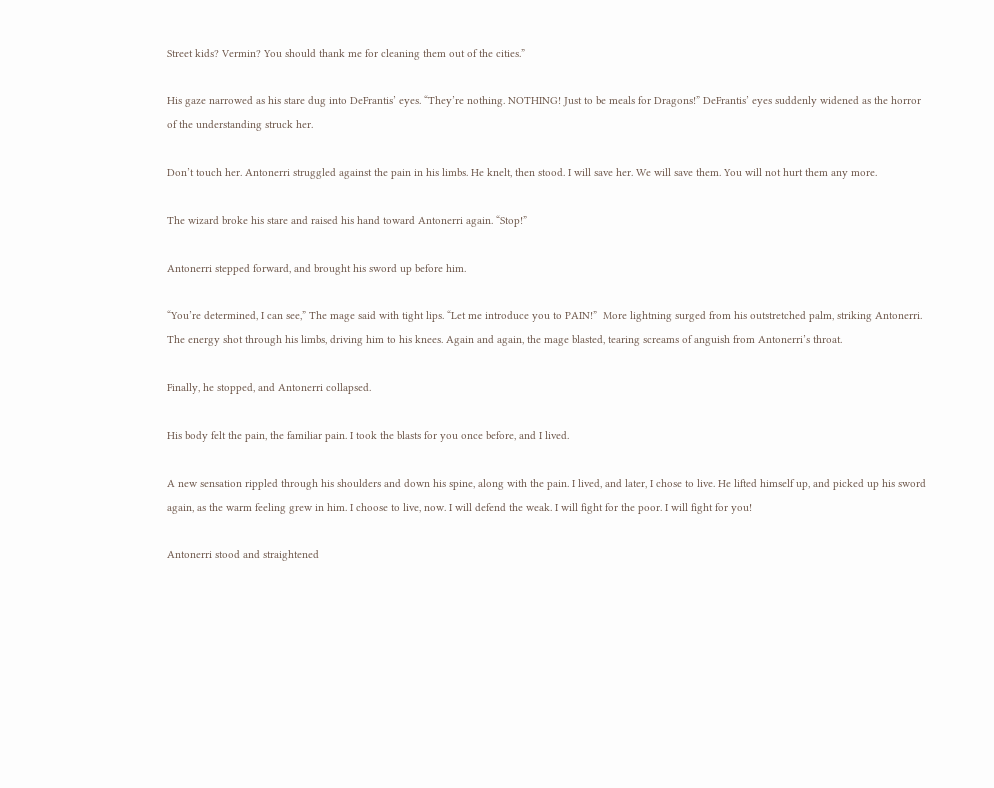Street kids? Vermin? You should thank me for cleaning them out of the cities.”

His gaze narrowed as his stare dug into DeFrantis’ eyes. “They’re nothing. NOTHING! Just to be meals for Dragons!” DeFrantis’ eyes suddenly widened as the horror of the understanding struck her.

Don’t touch her. Antonerri struggled against the pain in his limbs. He knelt, then stood. I will save her. We will save them. You will not hurt them any more.

The wizard broke his stare and raised his hand toward Antonerri again. “Stop!”

Antonerri stepped forward, and brought his sword up before him.

“You’re determined, I can see,” The mage said with tight lips. “Let me introduce you to PAIN!”  More lightning surged from his outstretched palm, striking Antonerri. The energy shot through his limbs, driving him to his knees. Again and again, the mage blasted, tearing screams of anguish from Antonerri’s throat.

Finally, he stopped, and Antonerri collapsed.

His body felt the pain, the familiar pain. I took the blasts for you once before, and I lived.

A new sensation rippled through his shoulders and down his spine, along with the pain. I lived, and later, I chose to live. He lifted himself up, and picked up his sword again, as the warm feeling grew in him. I choose to live, now. I will defend the weak. I will fight for the poor. I will fight for you!

Antonerri stood and straightened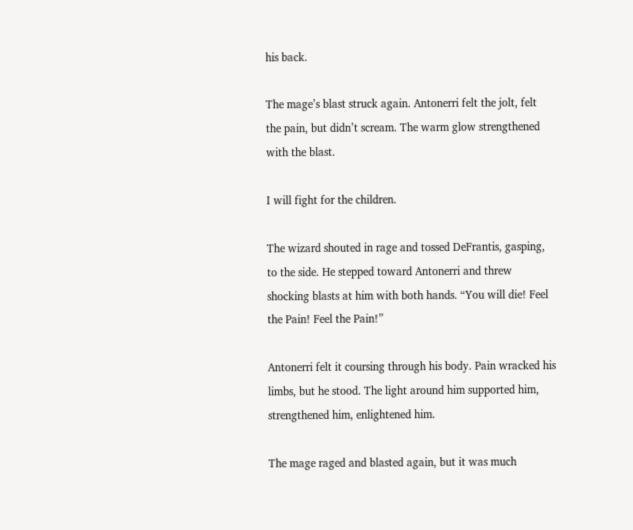his back.

The mage’s blast struck again. Antonerri felt the jolt, felt the pain, but didn’t scream. The warm glow strengthened with the blast.

I will fight for the children.

The wizard shouted in rage and tossed DeFrantis, gasping, to the side. He stepped toward Antonerri and threw shocking blasts at him with both hands. “You will die! Feel the Pain! Feel the Pain!”

Antonerri felt it coursing through his body. Pain wracked his limbs, but he stood. The light around him supported him, strengthened him, enlightened him.

The mage raged and blasted again, but it was much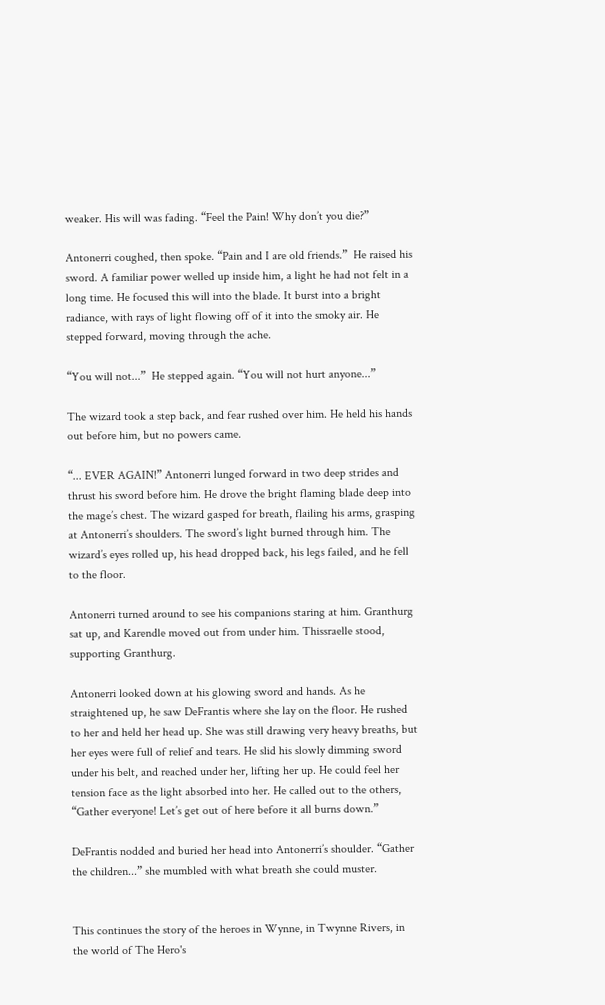weaker. His will was fading. “Feel the Pain! Why don’t you die?”

Antonerri coughed, then spoke. “Pain and I are old friends.”  He raised his sword. A familiar power welled up inside him, a light he had not felt in a long time. He focused this will into the blade. It burst into a bright radiance, with rays of light flowing off of it into the smoky air. He stepped forward, moving through the ache.

“You will not...”  He stepped again. “You will not hurt anyone...”

The wizard took a step back, and fear rushed over him. He held his hands out before him, but no powers came.

“... EVER AGAIN!” Antonerri lunged forward in two deep strides and thrust his sword before him. He drove the bright flaming blade deep into the mage’s chest. The wizard gasped for breath, flailing his arms, grasping at Antonerri’s shoulders. The sword’s light burned through him. The wizard’s eyes rolled up, his head dropped back, his legs failed, and he fell to the floor.

Antonerri turned around to see his companions staring at him. Granthurg sat up, and Karendle moved out from under him. Thissraelle stood, supporting Granthurg.

Antonerri looked down at his glowing sword and hands. As he straightened up, he saw DeFrantis where she lay on the floor. He rushed to her and held her head up. She was still drawing very heavy breaths, but her eyes were full of relief and tears. He slid his slowly dimming sword under his belt, and reached under her, lifting her up. He could feel her tension face as the light absorbed into her. He called out to the others, “Gather everyone! Let’s get out of here before it all burns down.”

DeFrantis nodded and buried her head into Antonerri’s shoulder. “Gather the children...” she mumbled with what breath she could muster.


This continues the story of the heroes in Wynne, in Twynne Rivers, in the world of The Hero's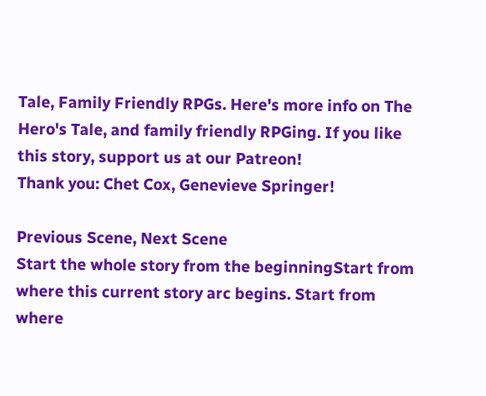Tale, Family Friendly RPGs. Here's more info on The Hero's Tale, and family friendly RPGing. If you like this story, support us at our Patreon!
Thank you: Chet Cox, Genevieve Springer!

Previous Scene, Next Scene
Start the whole story from the beginningStart from where this current story arc begins. Start from where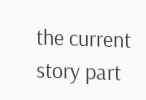the current story part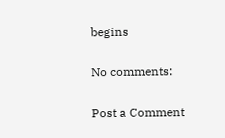begins

No comments:

Post a Comment